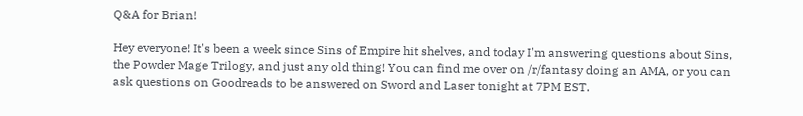Q&A for Brian!

Hey everyone! It's been a week since Sins of Empire hit shelves, and today I'm answering questions about Sins, the Powder Mage Trilogy, and just any old thing! You can find me over on /r/fantasy doing an AMA, or you can ask questions on Goodreads to be answered on Sword and Laser tonight at 7PM EST.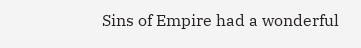Sins of Empire had a wonderful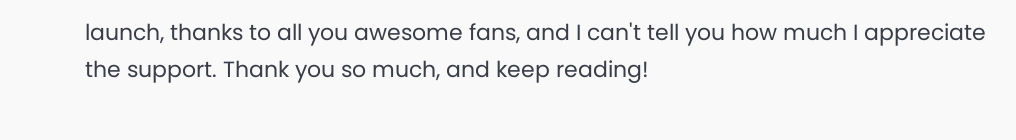launch, thanks to all you awesome fans, and I can't tell you how much I appreciate the support. Thank you so much, and keep reading!